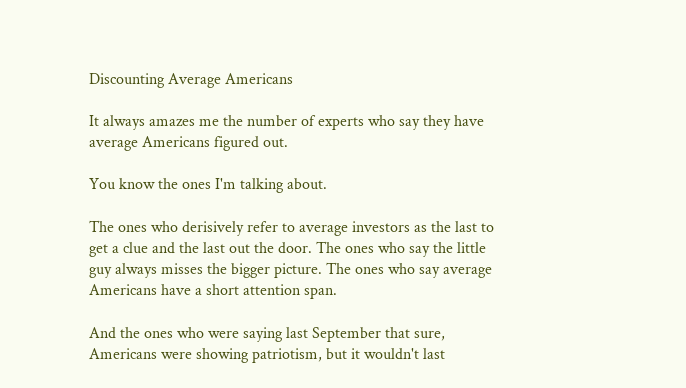Discounting Average Americans

It always amazes me the number of experts who say they have average Americans figured out.

You know the ones I'm talking about.

The ones who derisively refer to average investors as the last to get a clue and the last out the door. The ones who say the little guy always misses the bigger picture. The ones who say average Americans have a short attention span.

And the ones who were saying last September that sure, Americans were showing patriotism, but it wouldn't last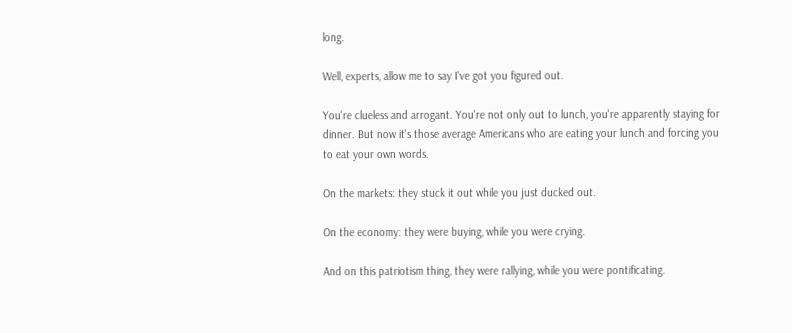long.

Well, experts, allow me to say I've got you figured out.

You're clueless and arrogant. You're not only out to lunch, you're apparently staying for dinner. But now it's those average Americans who are eating your lunch and forcing you to eat your own words.

On the markets: they stuck it out while you just ducked out.

On the economy: they were buying, while you were crying.

And on this patriotism thing, they were rallying, while you were pontificating.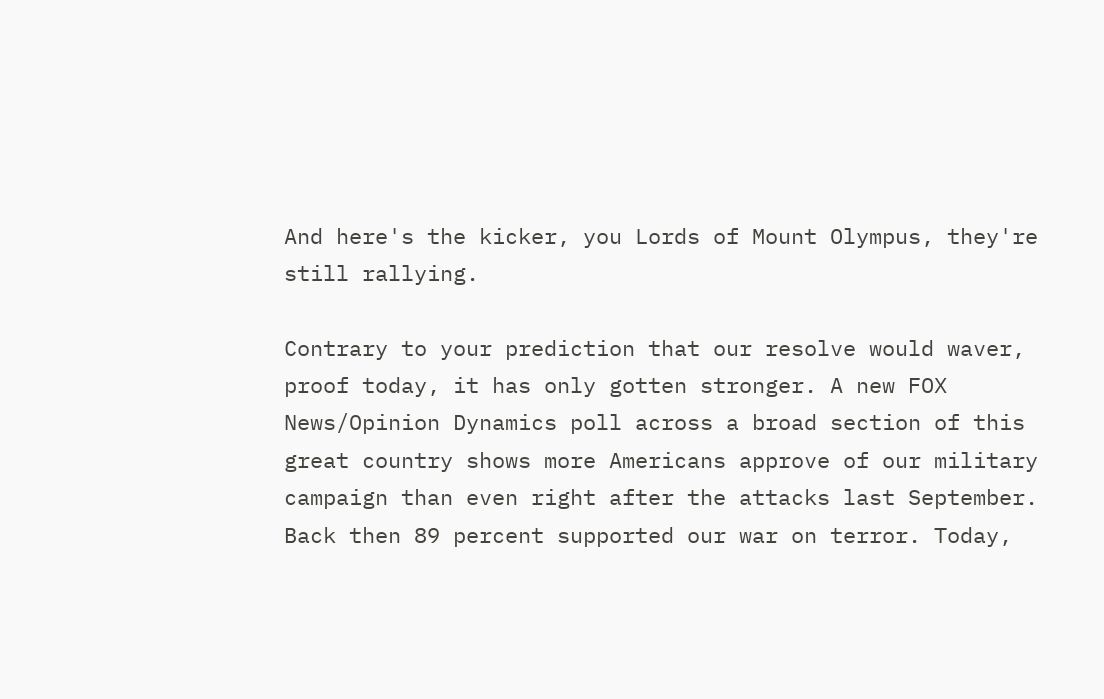And here's the kicker, you Lords of Mount Olympus, they're still rallying.

Contrary to your prediction that our resolve would waver, proof today, it has only gotten stronger. A new FOX News/Opinion Dynamics poll across a broad section of this great country shows more Americans approve of our military campaign than even right after the attacks last September. Back then 89 percent supported our war on terror. Today,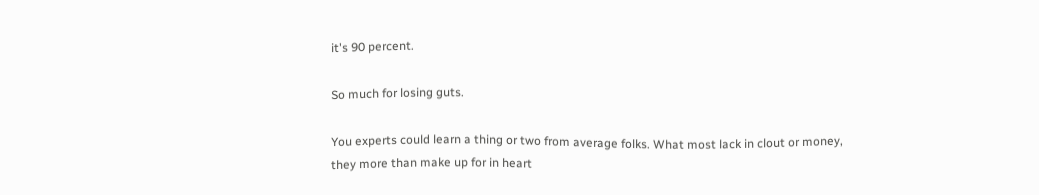it's 90 percent.

So much for losing guts.

You experts could learn a thing or two from average folks. What most lack in clout or money, they more than make up for in heart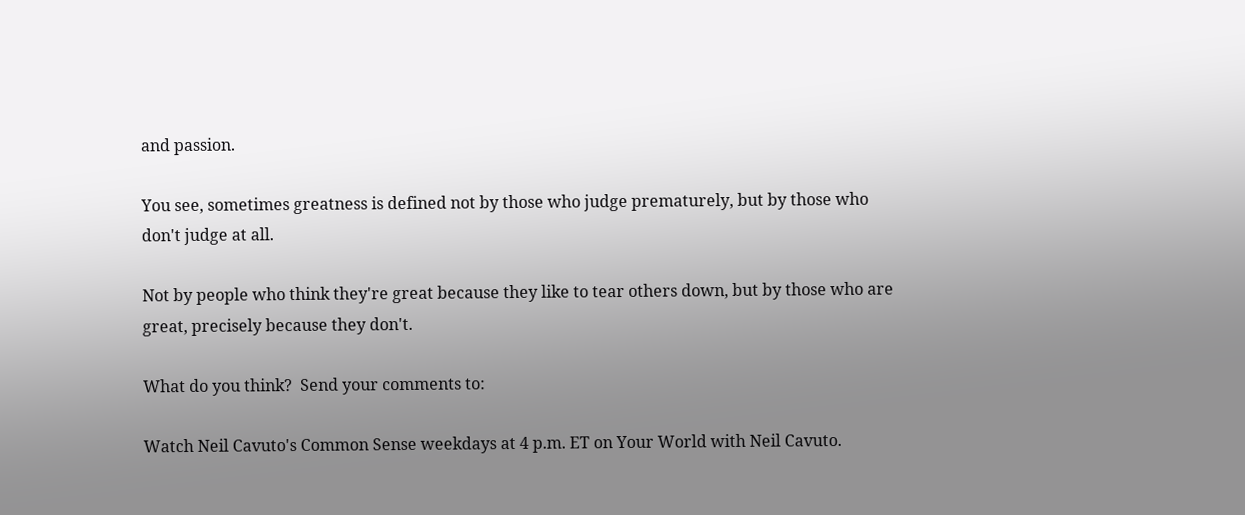and passion.

You see, sometimes greatness is defined not by those who judge prematurely, but by those who don't judge at all.

Not by people who think they're great because they like to tear others down, but by those who are great, precisely because they don't.

What do you think?  Send your comments to:

Watch Neil Cavuto's Common Sense weekdays at 4 p.m. ET on Your World with Neil Cavuto.